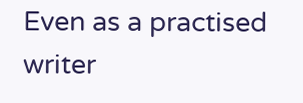Even as a practised writer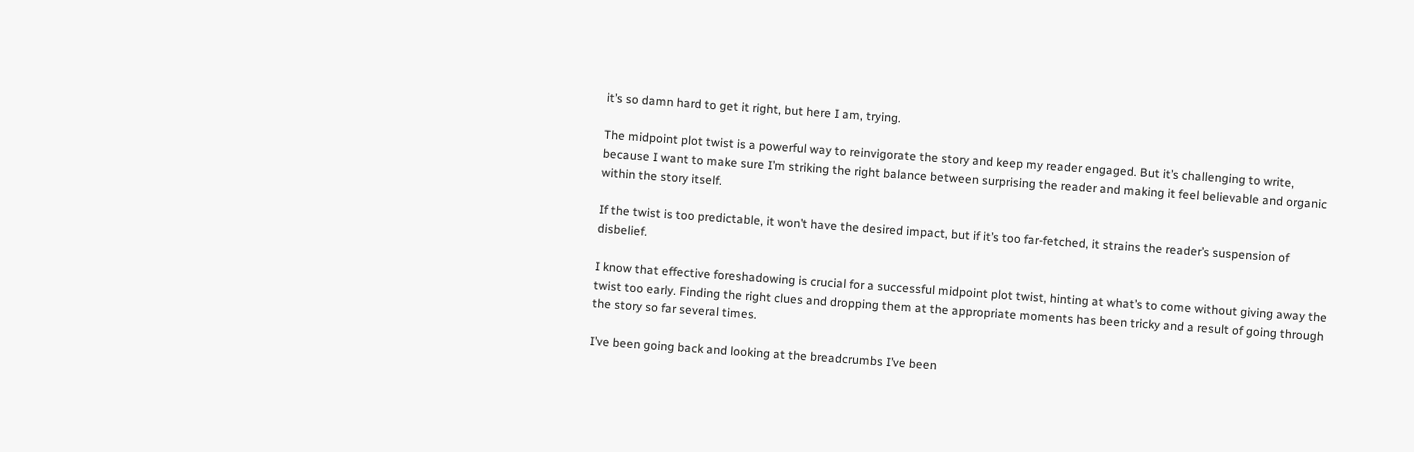it’s so damn hard to get it right, but here I am, trying.

The midpoint plot twist is a powerful way to reinvigorate the story and keep my reader engaged. But it’s challenging to write, because I want to make sure I’m striking the right balance between surprising the reader and making it feel believable and organic within the story itself.

If the twist is too predictable, it won’t have the desired impact, but if it’s too far-fetched, it strains the reader’s suspension of disbelief.

I know that effective foreshadowing is crucial for a successful midpoint plot twist, hinting at what’s to come without giving away the twist too early. Finding the right clues and dropping them at the appropriate moments has been tricky and a result of going through the story so far several times.

I’ve been going back and looking at the breadcrumbs I’ve been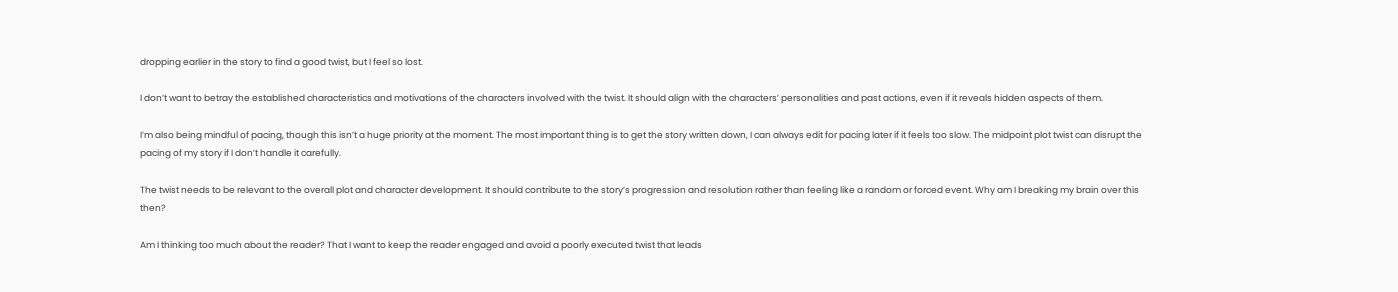dropping earlier in the story to find a good twist, but I feel so lost.

I don’t want to betray the established characteristics and motivations of the characters involved with the twist. It should align with the characters’ personalities and past actions, even if it reveals hidden aspects of them.

I’m also being mindful of pacing, though this isn’t a huge priority at the moment. The most important thing is to get the story written down, I can always edit for pacing later if it feels too slow. The midpoint plot twist can disrupt the pacing of my story if I don’t handle it carefully.

The twist needs to be relevant to the overall plot and character development. It should contribute to the story’s progression and resolution rather than feeling like a random or forced event. Why am I breaking my brain over this then?

Am I thinking too much about the reader? That I want to keep the reader engaged and avoid a poorly executed twist that leads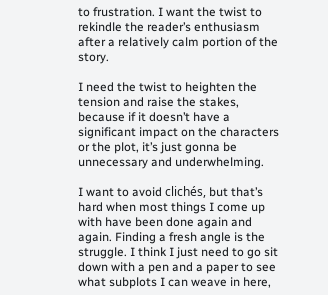to frustration. I want the twist to rekindle the reader’s enthusiasm after a relatively calm portion of the story.

I need the twist to heighten the tension and raise the stakes, because if it doesn’t have a significant impact on the characters or the plot, it’s just gonna be unnecessary and underwhelming.

I want to avoid clichés, but that’s hard when most things I come up with have been done again and again. Finding a fresh angle is the struggle. I think I just need to go sit down with a pen and a paper to see what subplots I can weave in here,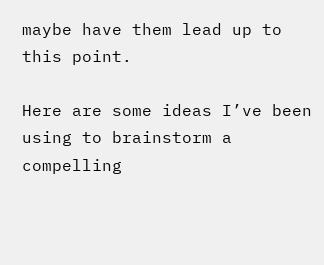maybe have them lead up to this point.

Here are some ideas I’ve been using to brainstorm a compelling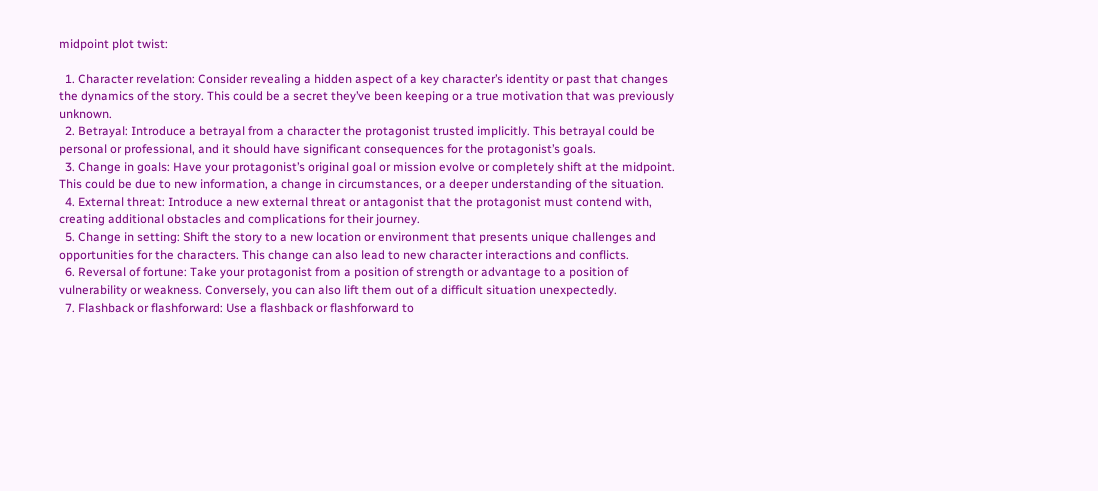midpoint plot twist:

  1. Character revelation: Consider revealing a hidden aspect of a key character’s identity or past that changes the dynamics of the story. This could be a secret they’ve been keeping or a true motivation that was previously unknown.
  2. Betrayal: Introduce a betrayal from a character the protagonist trusted implicitly. This betrayal could be personal or professional, and it should have significant consequences for the protagonist’s goals.
  3. Change in goals: Have your protagonist’s original goal or mission evolve or completely shift at the midpoint. This could be due to new information, a change in circumstances, or a deeper understanding of the situation.
  4. External threat: Introduce a new external threat or antagonist that the protagonist must contend with, creating additional obstacles and complications for their journey.
  5. Change in setting: Shift the story to a new location or environment that presents unique challenges and opportunities for the characters. This change can also lead to new character interactions and conflicts.
  6. Reversal of fortune: Take your protagonist from a position of strength or advantage to a position of vulnerability or weakness. Conversely, you can also lift them out of a difficult situation unexpectedly.
  7. Flashback or flashforward: Use a flashback or flashforward to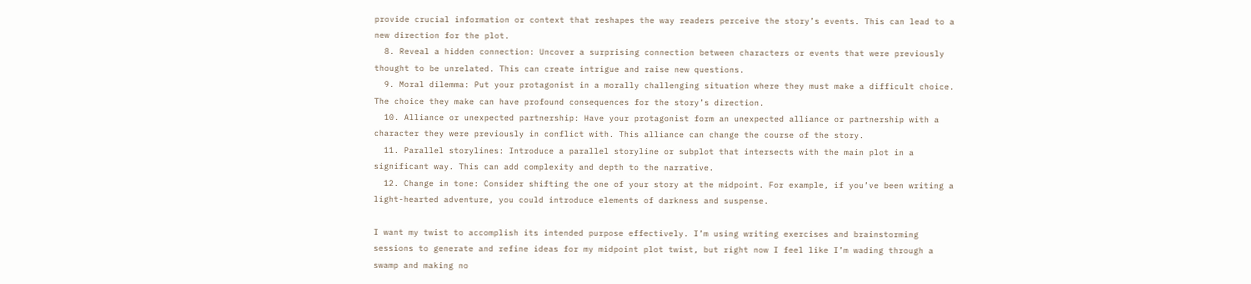provide crucial information or context that reshapes the way readers perceive the story’s events. This can lead to a new direction for the plot.
  8. Reveal a hidden connection: Uncover a surprising connection between characters or events that were previously thought to be unrelated. This can create intrigue and raise new questions.
  9. Moral dilemma: Put your protagonist in a morally challenging situation where they must make a difficult choice. The choice they make can have profound consequences for the story’s direction.
  10. Alliance or unexpected partnership: Have your protagonist form an unexpected alliance or partnership with a character they were previously in conflict with. This alliance can change the course of the story.
  11. Parallel storylines: Introduce a parallel storyline or subplot that intersects with the main plot in a significant way. This can add complexity and depth to the narrative.
  12. Change in tone: Consider shifting the one of your story at the midpoint. For example, if you’ve been writing a light-hearted adventure, you could introduce elements of darkness and suspense.

I want my twist to accomplish its intended purpose effectively. I’m using writing exercises and brainstorming sessions to generate and refine ideas for my midpoint plot twist, but right now I feel like I’m wading through a swamp and making no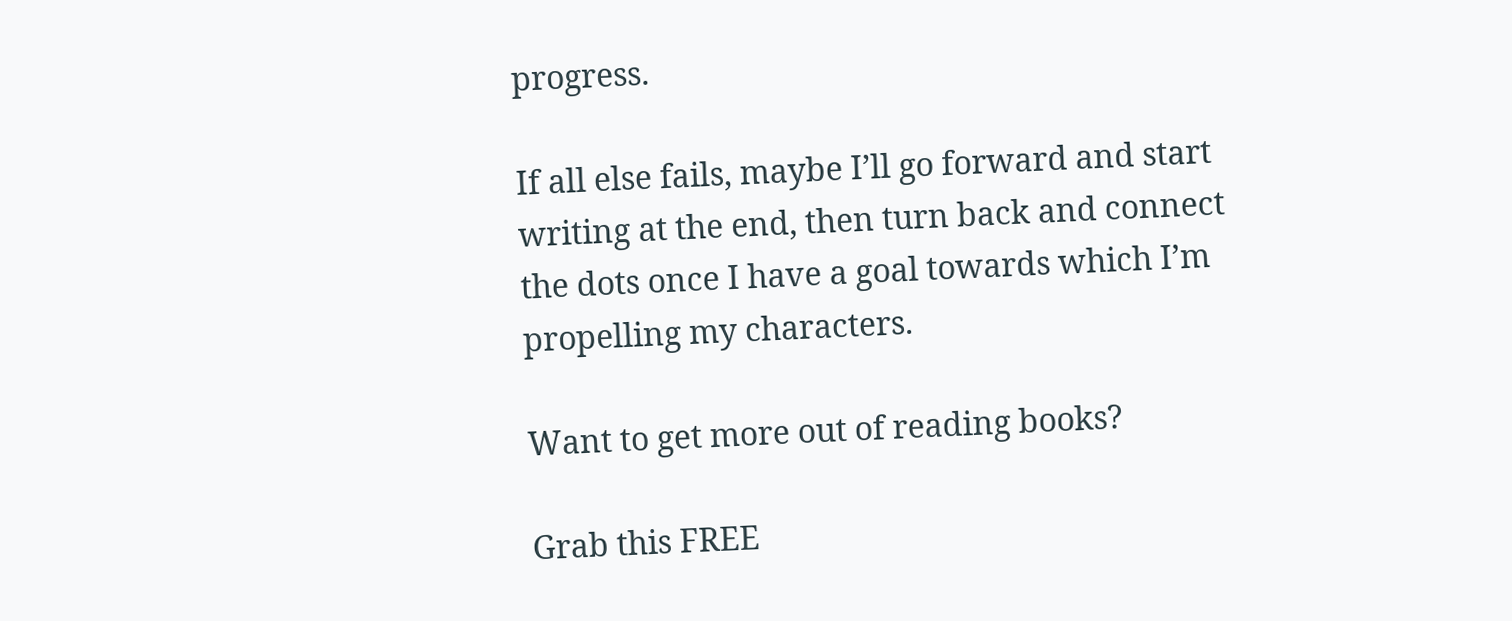progress.

If all else fails, maybe I’ll go forward and start writing at the end, then turn back and connect the dots once I have a goal towards which I’m propelling my characters.

Want to get more out of reading books?

Grab this FREE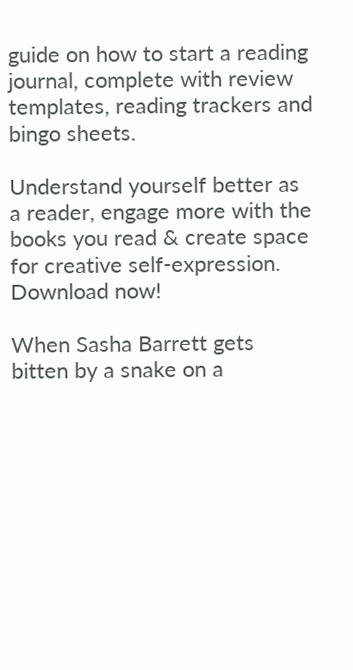guide on how to start a reading journal, complete with review templates, reading trackers and bingo sheets.

Understand yourself better as a reader, engage more with the books you read & create space for creative self-expression. Download now!

When Sasha Barrett gets bitten by a snake on a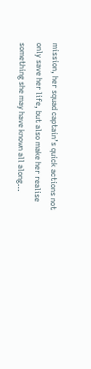mission, her squad captain’s quick actions not only save her life, but also make her realise something she may have known all along…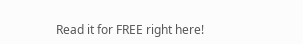Read it for FREE right here!